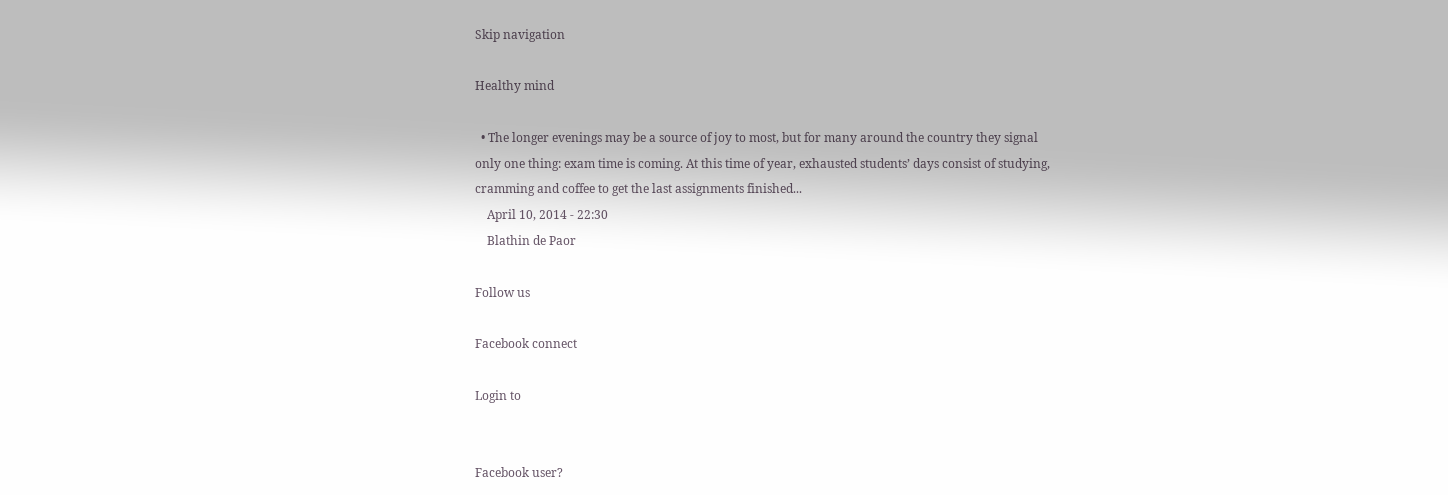Skip navigation

Healthy mind

  • The longer evenings may be a source of joy to most, but for many around the country they signal only one thing: exam time is coming. At this time of year, exhausted students’ days consist of studying, cramming and coffee to get the last assignments finished...
    April 10, 2014 - 22:30
    Blathin de Paor

Follow us

Facebook connect

Login to


Facebook user?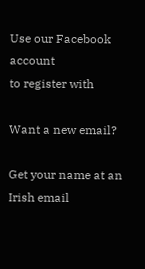Use our Facebook account
to register with

Want a new email?

Get your name at an Irish email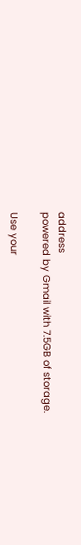address
powered by Gmail with 7.5GB of storage.

Use your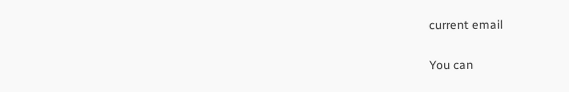current email

You can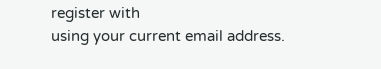register with
using your current email address.